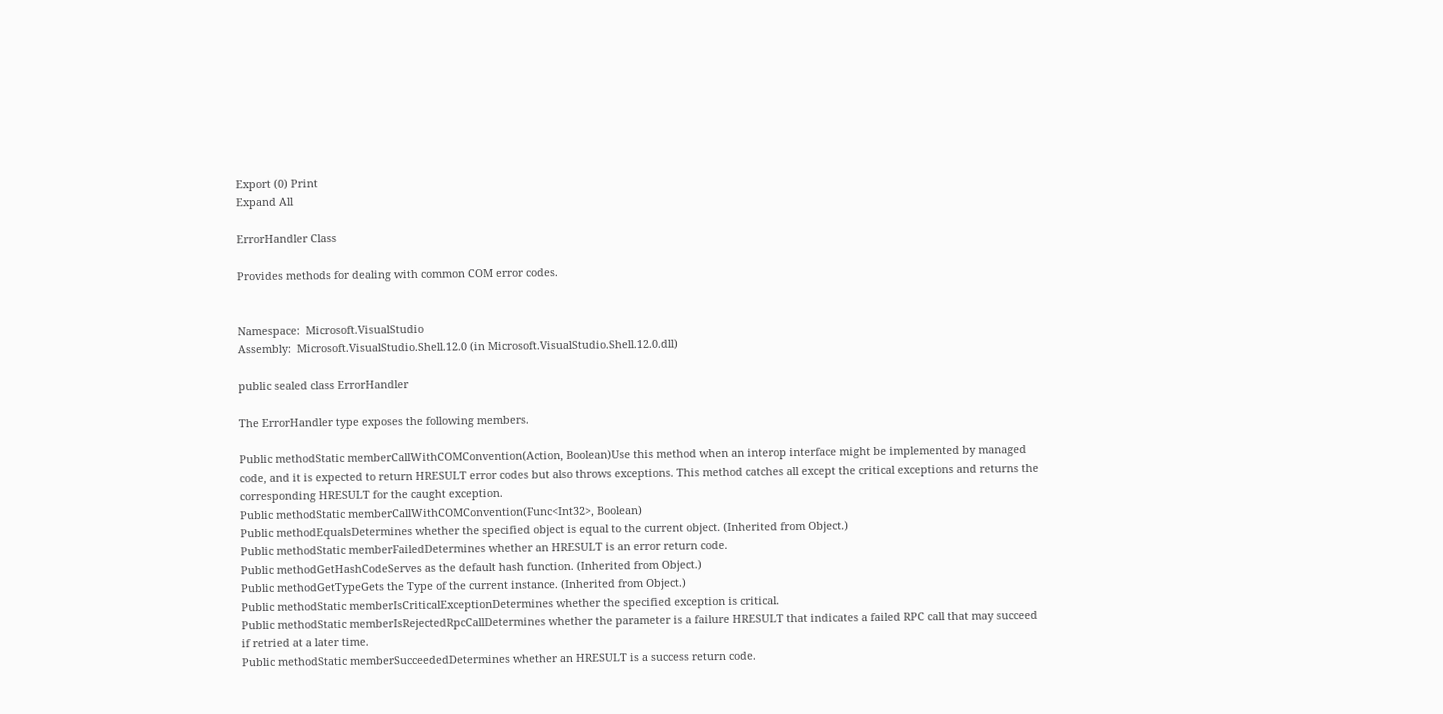Export (0) Print
Expand All

ErrorHandler Class

Provides methods for dealing with common COM error codes.


Namespace:  Microsoft.VisualStudio
Assembly:  Microsoft.VisualStudio.Shell.12.0 (in Microsoft.VisualStudio.Shell.12.0.dll)

public sealed class ErrorHandler

The ErrorHandler type exposes the following members.

Public methodStatic memberCallWithCOMConvention(Action, Boolean)Use this method when an interop interface might be implemented by managed code, and it is expected to return HRESULT error codes but also throws exceptions. This method catches all except the critical exceptions and returns the corresponding HRESULT for the caught exception.
Public methodStatic memberCallWithCOMConvention(Func<Int32>, Boolean)
Public methodEqualsDetermines whether the specified object is equal to the current object. (Inherited from Object.)
Public methodStatic memberFailedDetermines whether an HRESULT is an error return code.
Public methodGetHashCodeServes as the default hash function. (Inherited from Object.)
Public methodGetTypeGets the Type of the current instance. (Inherited from Object.)
Public methodStatic memberIsCriticalExceptionDetermines whether the specified exception is critical.
Public methodStatic memberIsRejectedRpcCallDetermines whether the parameter is a failure HRESULT that indicates a failed RPC call that may succeed if retried at a later time.
Public methodStatic memberSucceededDetermines whether an HRESULT is a success return code.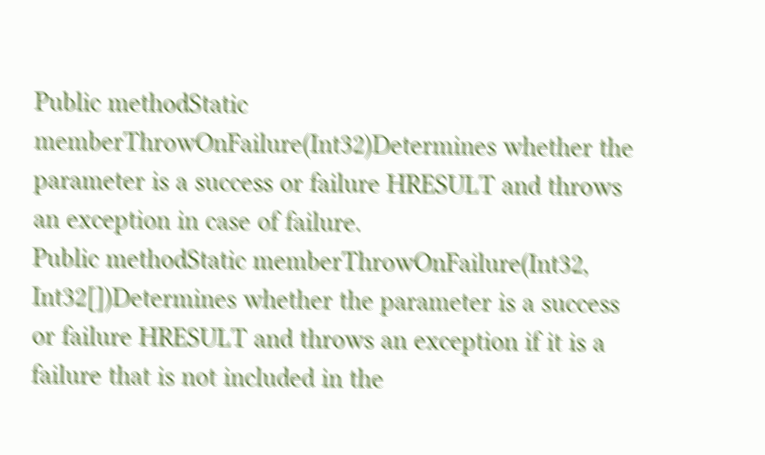Public methodStatic memberThrowOnFailure(Int32)Determines whether the parameter is a success or failure HRESULT and throws an exception in case of failure.
Public methodStatic memberThrowOnFailure(Int32, Int32[])Determines whether the parameter is a success or failure HRESULT and throws an exception if it is a failure that is not included in the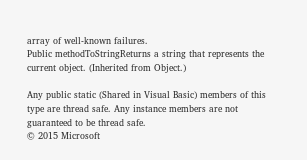array of well-known failures.
Public methodToStringReturns a string that represents the current object. (Inherited from Object.)

Any public static (Shared in Visual Basic) members of this type are thread safe. Any instance members are not guaranteed to be thread safe.
© 2015 Microsoft